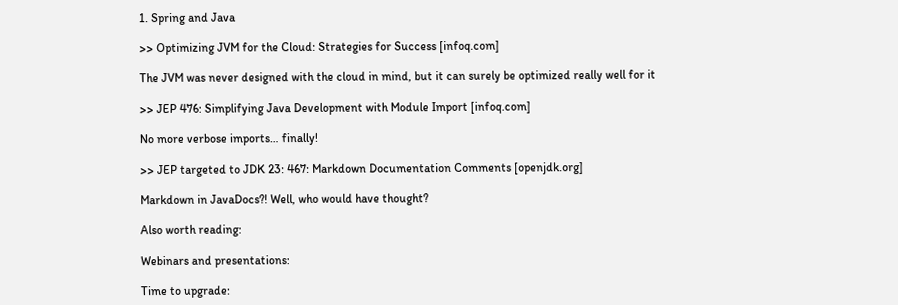1. Spring and Java

>> Optimizing JVM for the Cloud: Strategies for Success [infoq.com]

The JVM was never designed with the cloud in mind, but it can surely be optimized really well for it

>> JEP 476: Simplifying Java Development with Module Import [infoq.com]

No more verbose imports… finally!

>> JEP targeted to JDK 23: 467: Markdown Documentation Comments [openjdk.org]

Markdown in JavaDocs?! Well, who would have thought?

Also worth reading:

Webinars and presentations:

Time to upgrade: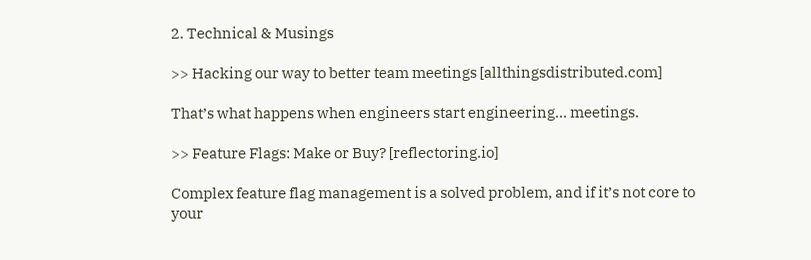2. Technical & Musings

>> Hacking our way to better team meetings [allthingsdistributed.com]

That’s what happens when engineers start engineering… meetings.

>> Feature Flags: Make or Buy? [reflectoring.io]

Complex feature flag management is a solved problem, and if it’s not core to your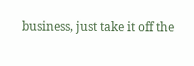business, just take it off the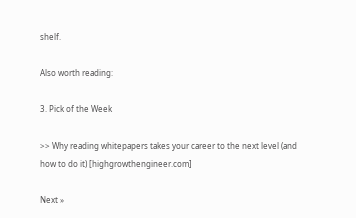shelf.

Also worth reading:

3. Pick of the Week

>> Why reading whitepapers takes your career to the next level (and how to do it) [highgrowthengineer.com]

Next »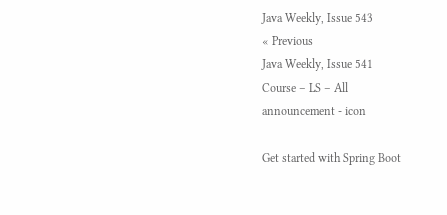Java Weekly, Issue 543
« Previous
Java Weekly, Issue 541
Course – LS – All
announcement - icon

Get started with Spring Boot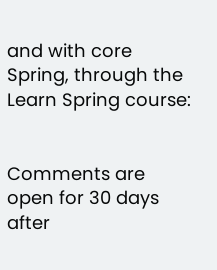and with core Spring, through the Learn Spring course:


Comments are open for 30 days after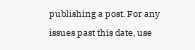publishing a post. For any issues past this date, use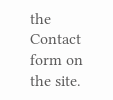the Contact form on the site.